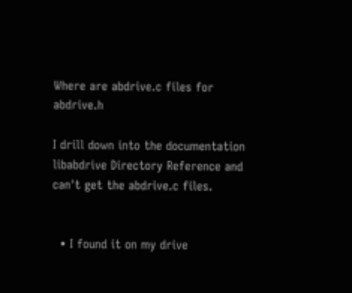Where are abdrive.c files for abdrive.h

I drill down into the documentation libabdrive Directory Reference and can't get the abdrive.c files.


  • I found it on my drive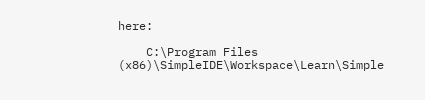here:

    C:\Program Files (x86)\SimpleIDE\Workspace\Learn\Simple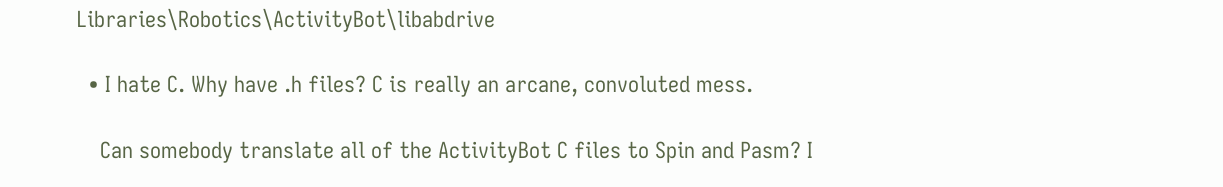Libraries\Robotics\ActivityBot\libabdrive

  • I hate C. Why have .h files? C is really an arcane, convoluted mess.

    Can somebody translate all of the ActivityBot C files to Spin and Pasm? I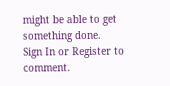might be able to get something done.
Sign In or Register to comment.